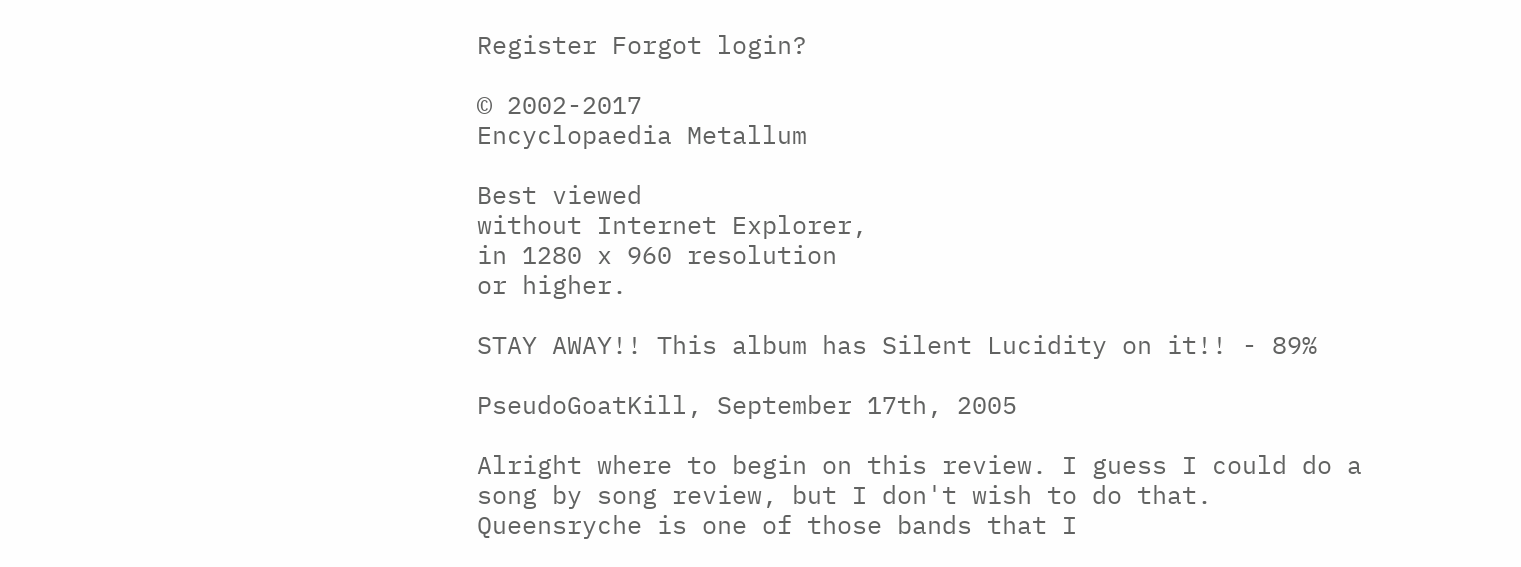Register Forgot login?

© 2002-2017
Encyclopaedia Metallum

Best viewed
without Internet Explorer,
in 1280 x 960 resolution
or higher.

STAY AWAY!! This album has Silent Lucidity on it!! - 89%

PseudoGoatKill, September 17th, 2005

Alright where to begin on this review. I guess I could do a song by song review, but I don't wish to do that. Queensryche is one of those bands that I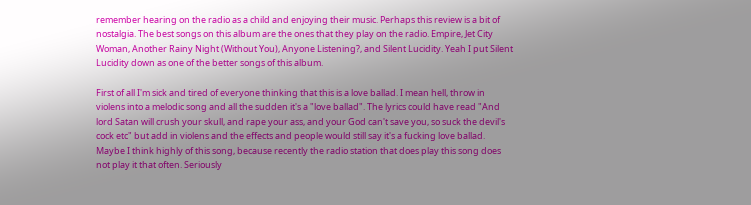remember hearing on the radio as a child and enjoying their music. Perhaps this review is a bit of nostalgia. The best songs on this album are the ones that they play on the radio. Empire, Jet City Woman, Another Rainy Night (Without You), Anyone Listening?, and Silent Lucidity. Yeah I put Silent Lucidity down as one of the better songs of this album.

First of all I'm sick and tired of everyone thinking that this is a love ballad. I mean hell, throw in violens into a melodic song and all the sudden it's a "love ballad". The lyrics could have read "And lord Satan will crush your skull, and rape your ass, and your God can't save you, so suck the devil's cock etc" but add in violens and the effects and people would still say it's a fucking love ballad. Maybe I think highly of this song, because recently the radio station that does play this song does not play it that often. Seriously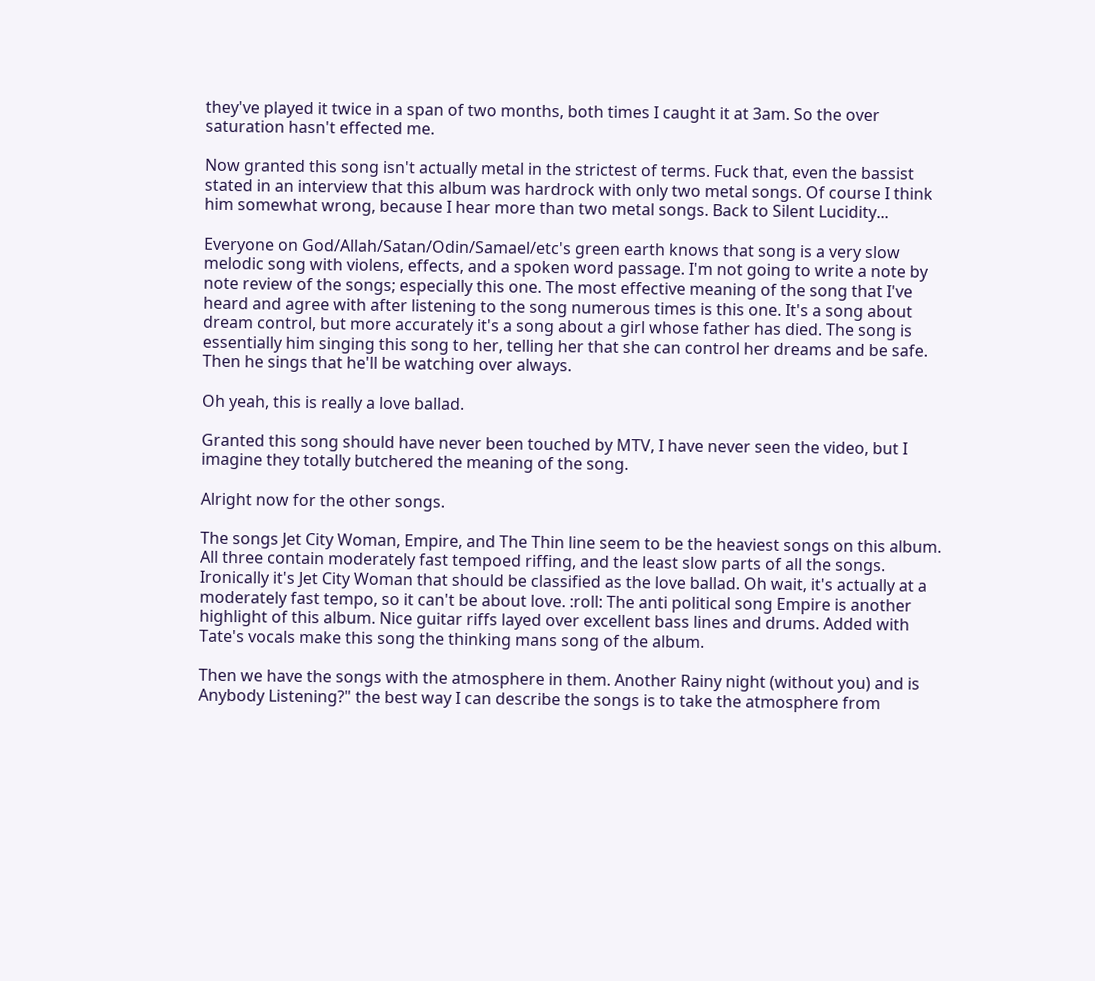they've played it twice in a span of two months, both times I caught it at 3am. So the over saturation hasn't effected me.

Now granted this song isn't actually metal in the strictest of terms. Fuck that, even the bassist stated in an interview that this album was hardrock with only two metal songs. Of course I think him somewhat wrong, because I hear more than two metal songs. Back to Silent Lucidity...

Everyone on God/Allah/Satan/Odin/Samael/etc's green earth knows that song is a very slow melodic song with violens, effects, and a spoken word passage. I'm not going to write a note by note review of the songs; especially this one. The most effective meaning of the song that I've heard and agree with after listening to the song numerous times is this one. It's a song about dream control, but more accurately it's a song about a girl whose father has died. The song is essentially him singing this song to her, telling her that she can control her dreams and be safe. Then he sings that he'll be watching over always.

Oh yeah, this is really a love ballad.

Granted this song should have never been touched by MTV, I have never seen the video, but I imagine they totally butchered the meaning of the song.

Alright now for the other songs.

The songs Jet City Woman, Empire, and The Thin line seem to be the heaviest songs on this album. All three contain moderately fast tempoed riffing, and the least slow parts of all the songs. Ironically it's Jet City Woman that should be classified as the love ballad. Oh wait, it's actually at a moderately fast tempo, so it can't be about love. :roll: The anti political song Empire is another highlight of this album. Nice guitar riffs layed over excellent bass lines and drums. Added with Tate's vocals make this song the thinking mans song of the album.

Then we have the songs with the atmosphere in them. Another Rainy night (without you) and is Anybody Listening?" the best way I can describe the songs is to take the atmosphere from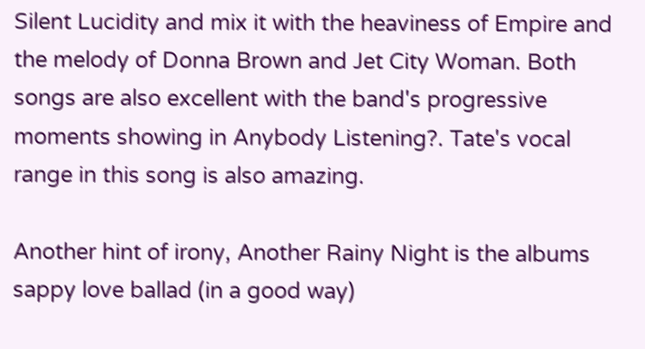Silent Lucidity and mix it with the heaviness of Empire and the melody of Donna Brown and Jet City Woman. Both songs are also excellent with the band's progressive moments showing in Anybody Listening?. Tate's vocal range in this song is also amazing.

Another hint of irony, Another Rainy Night is the albums sappy love ballad (in a good way)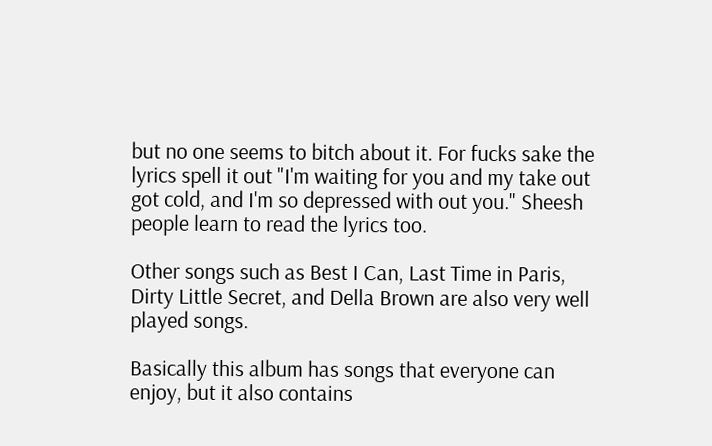but no one seems to bitch about it. For fucks sake the lyrics spell it out "I'm waiting for you and my take out got cold, and I'm so depressed with out you." Sheesh people learn to read the lyrics too.

Other songs such as Best I Can, Last Time in Paris, Dirty Little Secret, and Della Brown are also very well played songs.

Basically this album has songs that everyone can enjoy, but it also contains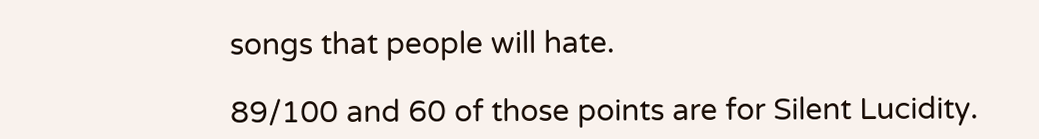songs that people will hate.

89/100 and 60 of those points are for Silent Lucidity.